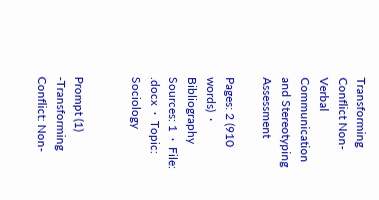Transforming Conflict Non-Verbal Communication and Stereotyping Assessment

Pages: 2 (910 words)  ·  Bibliography Sources: 1  ·  File: .docx  ·  Topic: Sociology


Prompt (1) -Transforming Conflict: Non-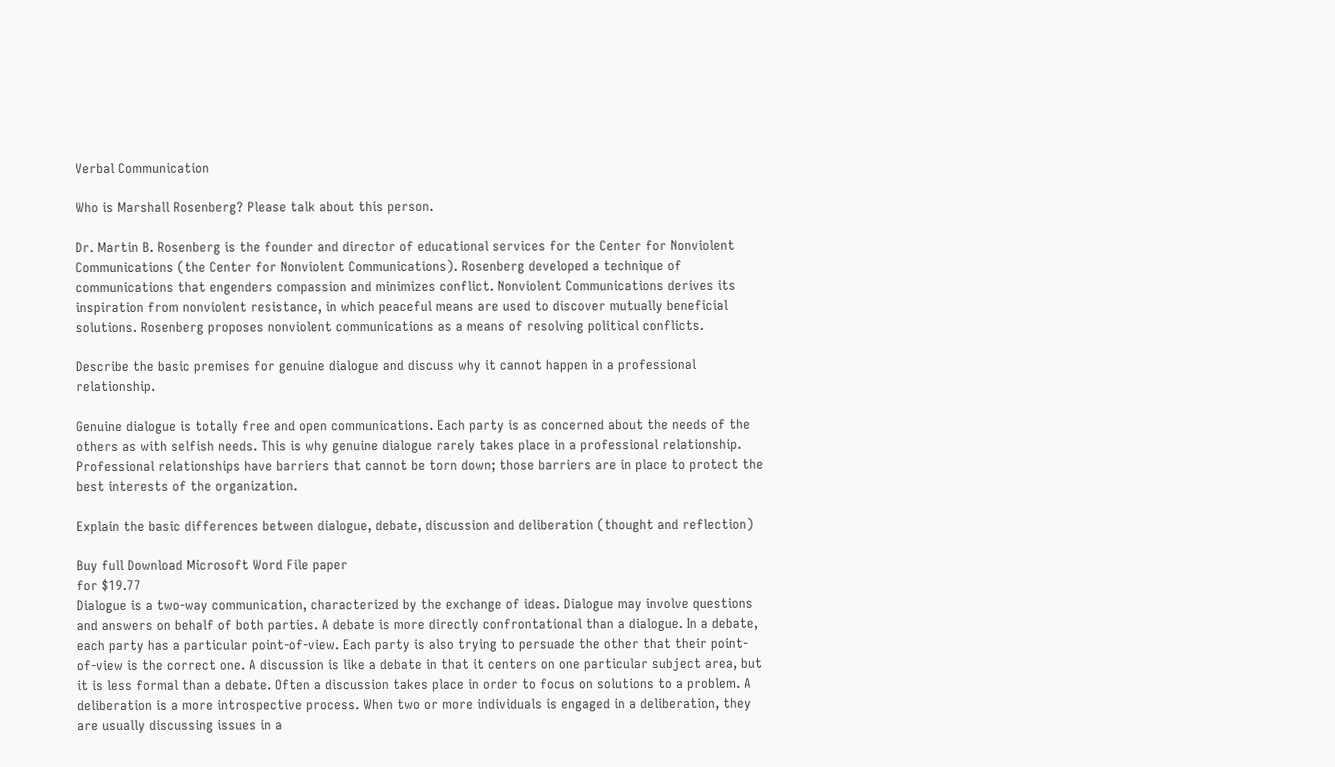Verbal Communication

Who is Marshall Rosenberg? Please talk about this person.

Dr. Martin B. Rosenberg is the founder and director of educational services for the Center for Nonviolent Communications (the Center for Nonviolent Communications). Rosenberg developed a technique of communications that engenders compassion and minimizes conflict. Nonviolent Communications derives its inspiration from nonviolent resistance, in which peaceful means are used to discover mutually beneficial solutions. Rosenberg proposes nonviolent communications as a means of resolving political conflicts.

Describe the basic premises for genuine dialogue and discuss why it cannot happen in a professional relationship.

Genuine dialogue is totally free and open communications. Each party is as concerned about the needs of the others as with selfish needs. This is why genuine dialogue rarely takes place in a professional relationship. Professional relationships have barriers that cannot be torn down; those barriers are in place to protect the best interests of the organization.

Explain the basic differences between dialogue, debate, discussion and deliberation (thought and reflection)

Buy full Download Microsoft Word File paper
for $19.77
Dialogue is a two-way communication, characterized by the exchange of ideas. Dialogue may involve questions and answers on behalf of both parties. A debate is more directly confrontational than a dialogue. In a debate, each party has a particular point-of-view. Each party is also trying to persuade the other that their point-of-view is the correct one. A discussion is like a debate in that it centers on one particular subject area, but it is less formal than a debate. Often a discussion takes place in order to focus on solutions to a problem. A deliberation is a more introspective process. When two or more individuals is engaged in a deliberation, they are usually discussing issues in a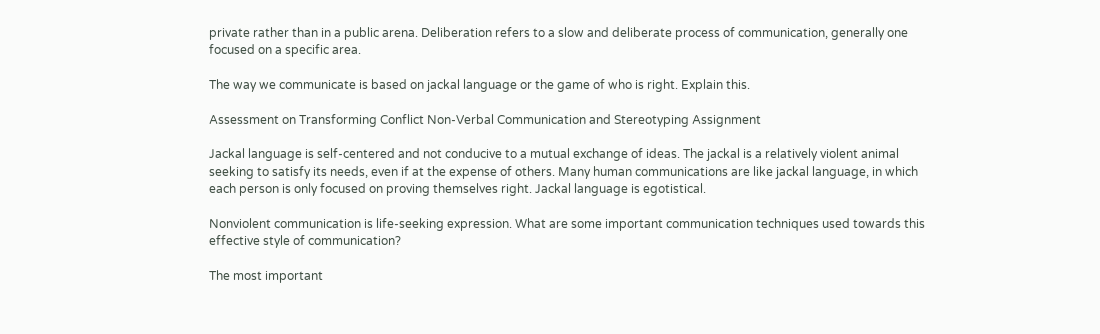private rather than in a public arena. Deliberation refers to a slow and deliberate process of communication, generally one focused on a specific area.

The way we communicate is based on jackal language or the game of who is right. Explain this.

Assessment on Transforming Conflict Non-Verbal Communication and Stereotyping Assignment

Jackal language is self-centered and not conducive to a mutual exchange of ideas. The jackal is a relatively violent animal seeking to satisfy its needs, even if at the expense of others. Many human communications are like jackal language, in which each person is only focused on proving themselves right. Jackal language is egotistical.

Nonviolent communication is life-seeking expression. What are some important communication techniques used towards this effective style of communication?

The most important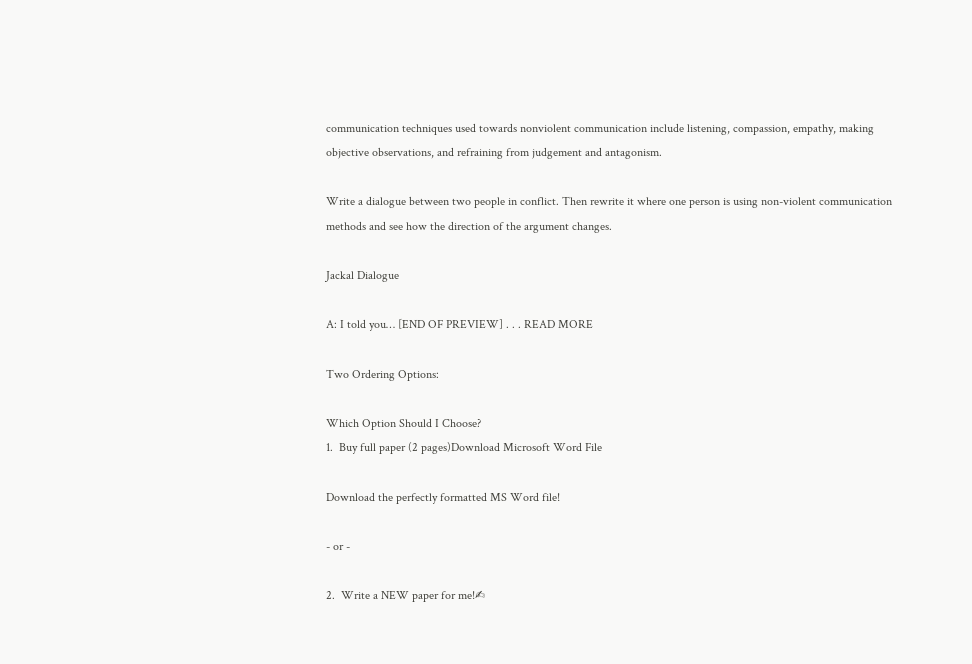communication techniques used towards nonviolent communication include listening, compassion, empathy, making objective observations, and refraining from judgement and antagonism.

Write a dialogue between two people in conflict. Then rewrite it where one person is using non-violent communication methods and see how the direction of the argument changes.

Jackal Dialogue

A: I told you… [END OF PREVIEW] . . . READ MORE

Two Ordering Options:

Which Option Should I Choose?
1.  Buy full paper (2 pages)Download Microsoft Word File

Download the perfectly formatted MS Word file!

- or -

2.  Write a NEW paper for me!✍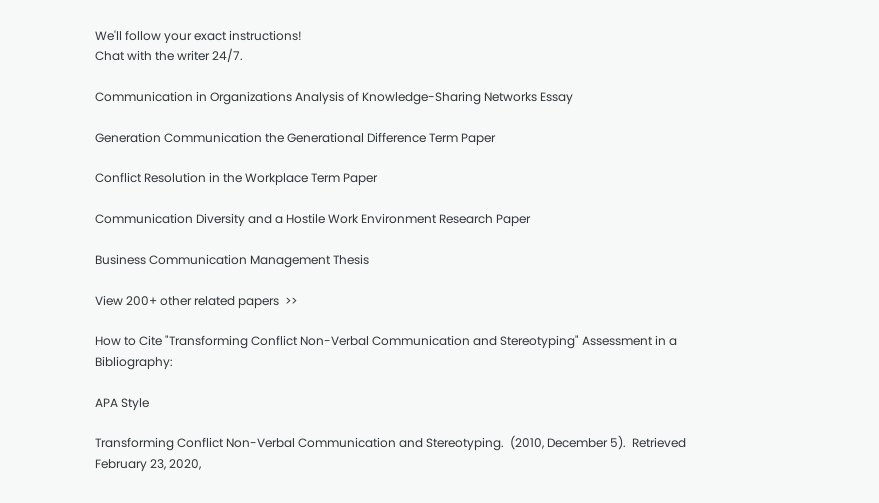We'll follow your exact instructions!
Chat with the writer 24/7.

Communication in Organizations Analysis of Knowledge-Sharing Networks Essay

Generation Communication the Generational Difference Term Paper

Conflict Resolution in the Workplace Term Paper

Communication Diversity and a Hostile Work Environment Research Paper

Business Communication Management Thesis

View 200+ other related papers  >>

How to Cite "Transforming Conflict Non-Verbal Communication and Stereotyping" Assessment in a Bibliography:

APA Style

Transforming Conflict Non-Verbal Communication and Stereotyping.  (2010, December 5).  Retrieved February 23, 2020,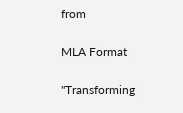from

MLA Format

"Transforming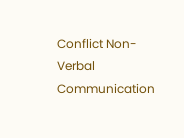Conflict Non-Verbal Communication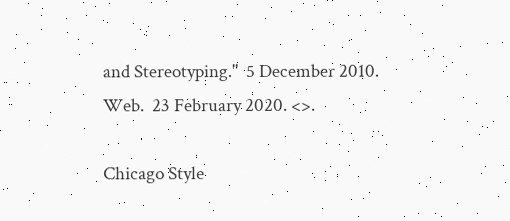and Stereotyping."  5 December 2010.  Web.  23 February 2020. <>.

Chicago Style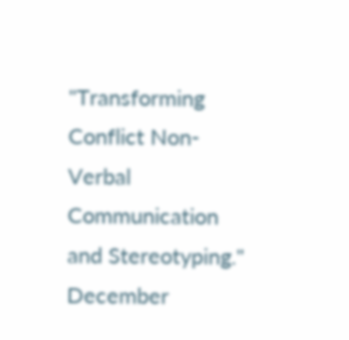"Transforming Conflict Non-Verbal Communication and Stereotyping."  December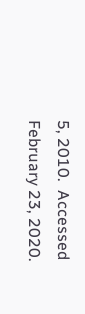5, 2010.  Accessed February 23, 2020.